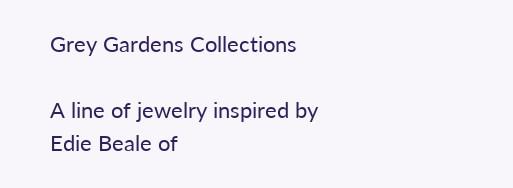Grey Gardens Collections

A line of jewelry inspired by Edie Beale of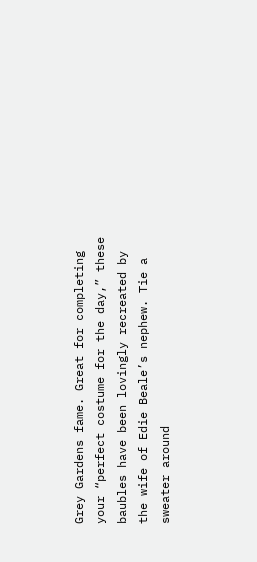Grey Gardens fame. Great for completing your “perfect costume for the day,” these baubles have been lovingly recreated by the wife of Edie Beale’s nephew. Tie a sweater around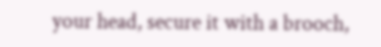your head, secure it with a brooch,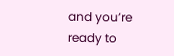and you’re ready to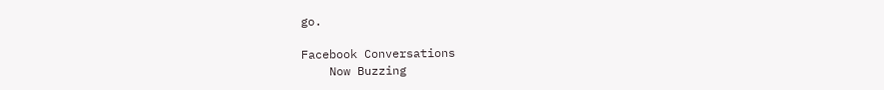go.

Facebook Conversations
    Now Buzzing